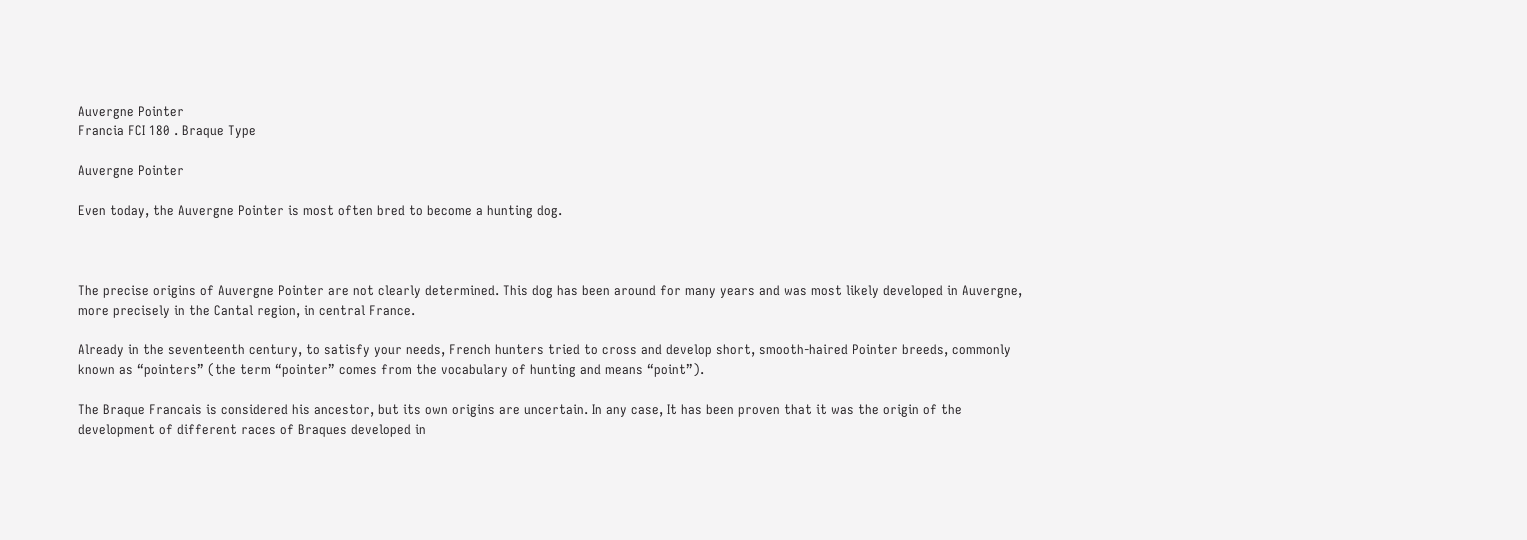Auvergne Pointer
Francia FCI 180 . Braque Type

Auvergne Pointer

Even today, the Auvergne Pointer is most often bred to become a hunting dog.



The precise origins of Auvergne Pointer are not clearly determined. This dog has been around for many years and was most likely developed in Auvergne, more precisely in the Cantal region, in central France.

Already in the seventeenth century, to satisfy your needs, French hunters tried to cross and develop short, smooth-haired Pointer breeds, commonly known as “pointers” (the term “pointer” comes from the vocabulary of hunting and means “point”).

The Braque Francais is considered his ancestor, but its own origins are uncertain. In any case, It has been proven that it was the origin of the development of different races of Braques developed in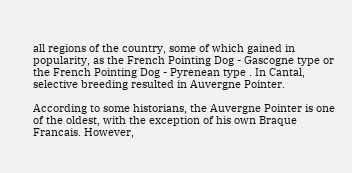all regions of the country, some of which gained in popularity, as the French Pointing Dog - Gascogne type or the French Pointing Dog - Pyrenean type . In Cantal, selective breeding resulted in Auvergne Pointer.

According to some historians, the Auvergne Pointer is one of the oldest, with the exception of his own Braque Francais. However,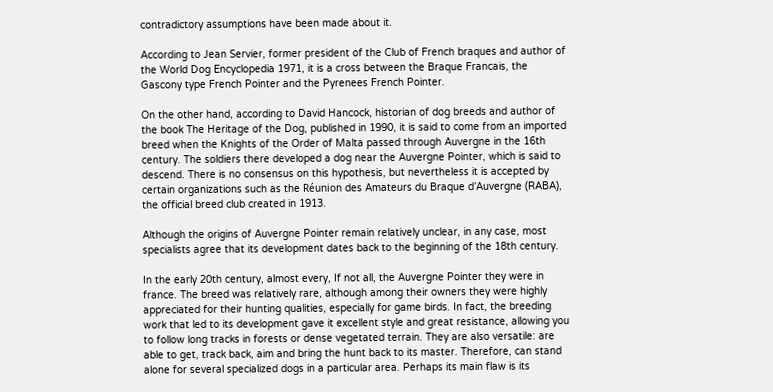contradictory assumptions have been made about it.

According to Jean Servier, former president of the Club of French braques and author of the World Dog Encyclopedia 1971, it is a cross between the Braque Francais, the Gascony type French Pointer and the Pyrenees French Pointer.

On the other hand, according to David Hancock, historian of dog breeds and author of the book The Heritage of the Dog, published in 1990, it is said to come from an imported breed when the Knights of the Order of Malta passed through Auvergne in the 16th century. The soldiers there developed a dog near the Auvergne Pointer, which is said to descend. There is no consensus on this hypothesis, but nevertheless it is accepted by certain organizations such as the Réunion des Amateurs du Braque d’Auvergne (RABA), the official breed club created in 1913.

Although the origins of Auvergne Pointer remain relatively unclear, in any case, most specialists agree that its development dates back to the beginning of the 18th century.

In the early 20th century, almost every, If not all, the Auvergne Pointer they were in france. The breed was relatively rare, although among their owners they were highly appreciated for their hunting qualities, especially for game birds. In fact, the breeding work that led to its development gave it excellent style and great resistance, allowing you to follow long tracks in forests or dense vegetated terrain. They are also versatile: are able to get, track back, aim and bring the hunt back to its master. Therefore, can stand alone for several specialized dogs in a particular area. Perhaps its main flaw is its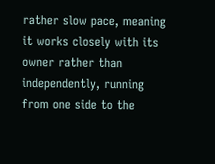rather slow pace, meaning it works closely with its owner rather than independently, running from one side to the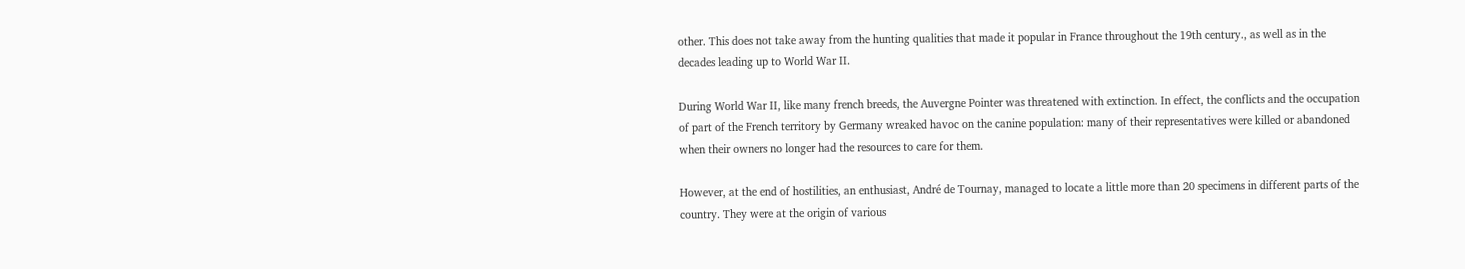other. This does not take away from the hunting qualities that made it popular in France throughout the 19th century., as well as in the decades leading up to World War II.

During World War II, like many french breeds, the Auvergne Pointer was threatened with extinction. In effect, the conflicts and the occupation of part of the French territory by Germany wreaked havoc on the canine population: many of their representatives were killed or abandoned when their owners no longer had the resources to care for them.

However, at the end of hostilities, an enthusiast, André de Tournay, managed to locate a little more than 20 specimens in different parts of the country. They were at the origin of various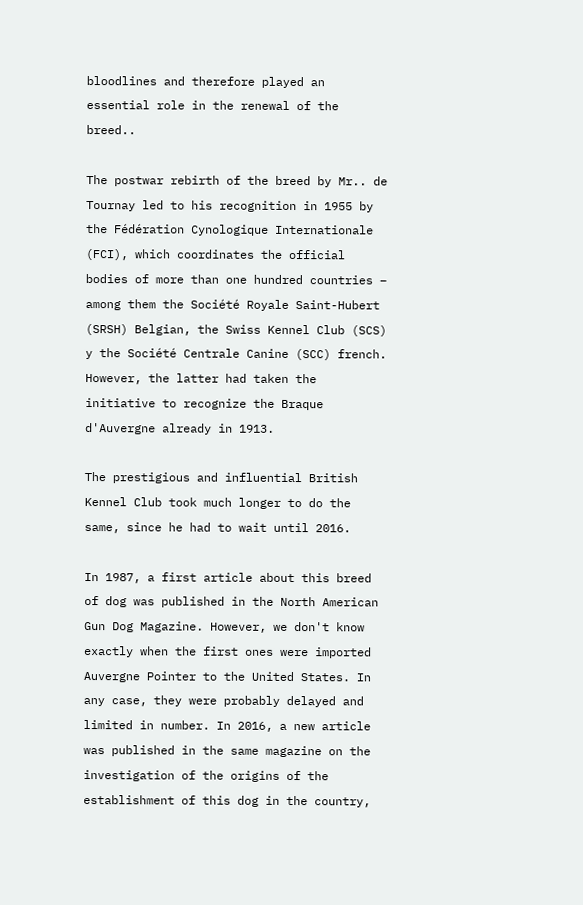bloodlines and therefore played an essential role in the renewal of the breed..

The postwar rebirth of the breed by Mr.. de Tournay led to his recognition in 1955 by the Fédération Cynologique Internationale (FCI), which coordinates the official bodies of more than one hundred countries – among them the Société Royale Saint-Hubert (SRSH) Belgian, the Swiss Kennel Club (SCS) y the Société Centrale Canine (SCC) french. However, the latter had taken the initiative to recognize the Braque d'Auvergne already in 1913.

The prestigious and influential British Kennel Club took much longer to do the same, since he had to wait until 2016.

In 1987, a first article about this breed of dog was published in the North American Gun Dog Magazine. However, we don't know exactly when the first ones were imported Auvergne Pointer to the United States. In any case, they were probably delayed and limited in number. In 2016, a new article was published in the same magazine on the investigation of the origins of the establishment of this dog in the country,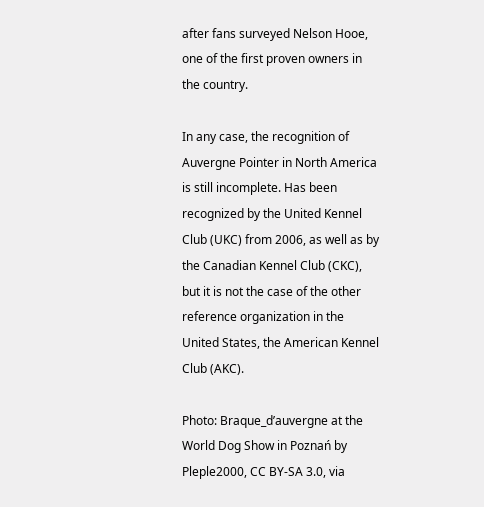after fans surveyed Nelson Hooe, one of the first proven owners in the country.

In any case, the recognition of Auvergne Pointer in North America is still incomplete. Has been recognized by the United Kennel Club (UKC) from 2006, as well as by the Canadian Kennel Club (CKC), but it is not the case of the other reference organization in the United States, the American Kennel Club (AKC).

Photo: Braque_d’auvergne at the World Dog Show in Poznań by Pleple2000, CC BY-SA 3.0, via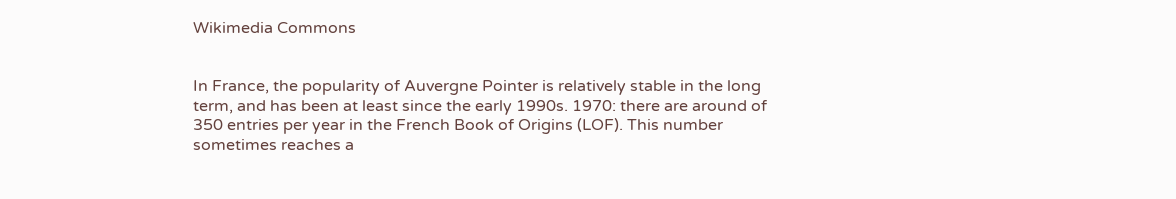Wikimedia Commons


In France, the popularity of Auvergne Pointer is relatively stable in the long term, and has been at least since the early 1990s. 1970: there are around of 350 entries per year in the French Book of Origins (LOF). This number sometimes reaches a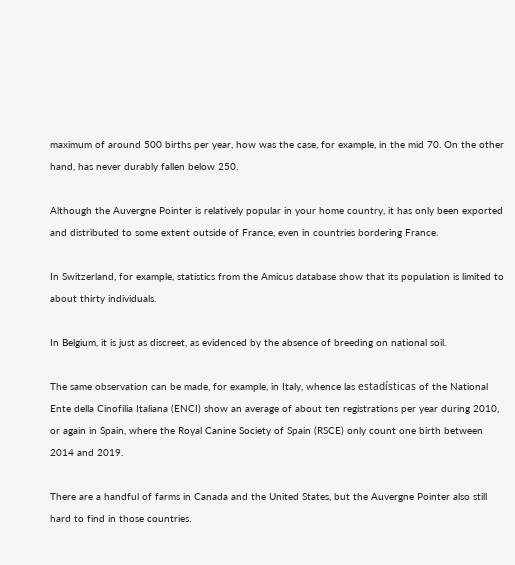maximum of around 500 births per year, how was the case, for example, in the mid 70. On the other hand, has never durably fallen below 250.

Although the Auvergne Pointer is relatively popular in your home country, it has only been exported and distributed to some extent outside of France, even in countries bordering France.

In Switzerland, for example, statistics from the Amicus database show that its population is limited to about thirty individuals.

In Belgium, it is just as discreet, as evidenced by the absence of breeding on national soil.

The same observation can be made, for example, in Italy, whence las estadísticas of the National Ente della Cinofilia Italiana (ENCI) show an average of about ten registrations per year during 2010, or again in Spain, where the Royal Canine Society of Spain (RSCE) only count one birth between 2014 and 2019.

There are a handful of farms in Canada and the United States, but the Auvergne Pointer also still hard to find in those countries.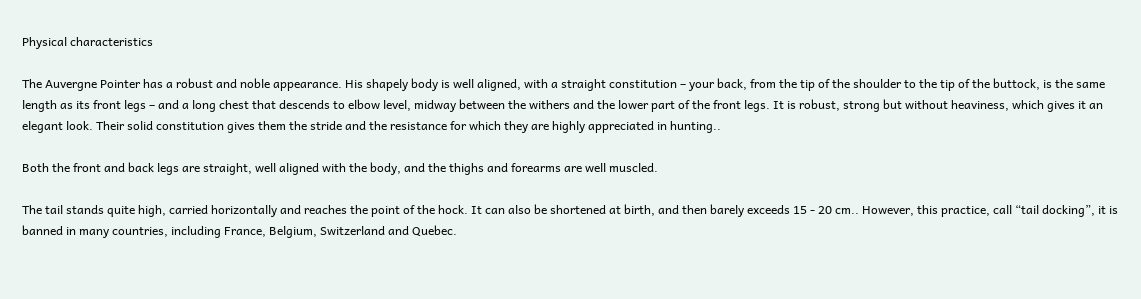Physical characteristics

The Auvergne Pointer has a robust and noble appearance. His shapely body is well aligned, with a straight constitution – your back, from the tip of the shoulder to the tip of the buttock, is the same length as its front legs – and a long chest that descends to elbow level, midway between the withers and the lower part of the front legs. It is robust, strong but without heaviness, which gives it an elegant look. Their solid constitution gives them the stride and the resistance for which they are highly appreciated in hunting..

Both the front and back legs are straight, well aligned with the body, and the thighs and forearms are well muscled.

The tail stands quite high, carried horizontally and reaches the point of the hock. It can also be shortened at birth, and then barely exceeds 15 - 20 cm.. However, this practice, call “tail docking”, it is banned in many countries, including France, Belgium, Switzerland and Quebec.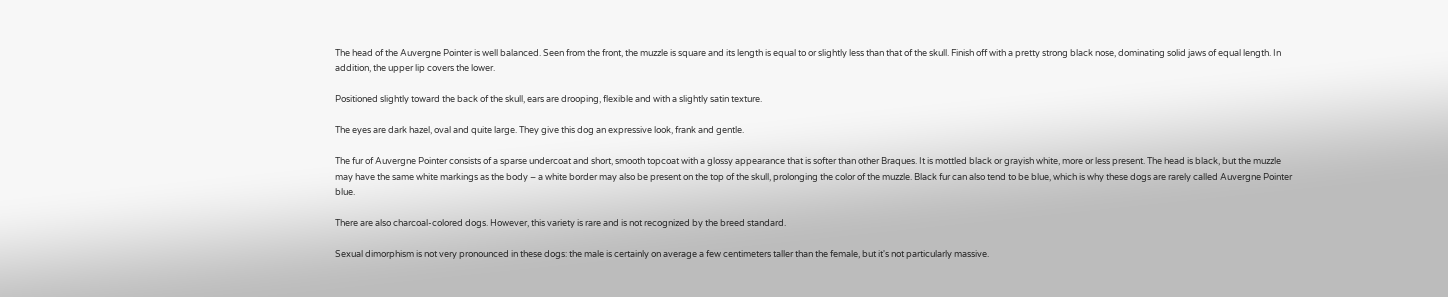The head of the Auvergne Pointer is well balanced. Seen from the front, the muzzle is square and its length is equal to or slightly less than that of the skull. Finish off with a pretty strong black nose, dominating solid jaws of equal length. In addition, the upper lip covers the lower.

Positioned slightly toward the back of the skull, ears are drooping, flexible and with a slightly satin texture.

The eyes are dark hazel, oval and quite large. They give this dog an expressive look, frank and gentle.

The fur of Auvergne Pointer consists of a sparse undercoat and short, smooth topcoat with a glossy appearance that is softer than other Braques. It is mottled black or grayish white, more or less present. The head is black, but the muzzle may have the same white markings as the body – a white border may also be present on the top of the skull, prolonging the color of the muzzle. Black fur can also tend to be blue, which is why these dogs are rarely called Auvergne Pointer blue.

There are also charcoal-colored dogs. However, this variety is rare and is not recognized by the breed standard.

Sexual dimorphism is not very pronounced in these dogs: the male is certainly on average a few centimeters taller than the female, but it's not particularly massive.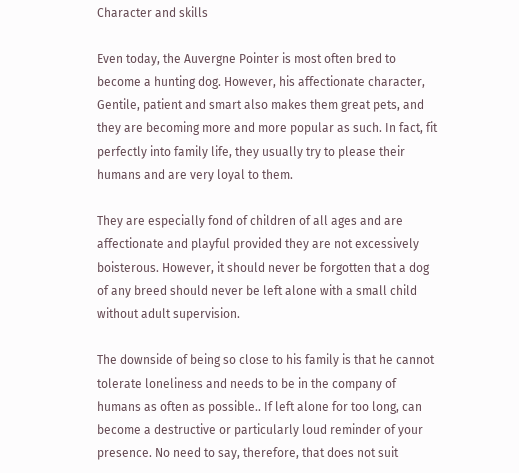Character and skills

Even today, the Auvergne Pointer is most often bred to become a hunting dog. However, his affectionate character, Gentile, patient and smart also makes them great pets, and they are becoming more and more popular as such. In fact, fit perfectly into family life, they usually try to please their humans and are very loyal to them.

They are especially fond of children of all ages and are affectionate and playful provided they are not excessively boisterous. However, it should never be forgotten that a dog of any breed should never be left alone with a small child without adult supervision.

The downside of being so close to his family is that he cannot tolerate loneliness and needs to be in the company of humans as often as possible.. If left alone for too long, can become a destructive or particularly loud reminder of your presence. No need to say, therefore, that does not suit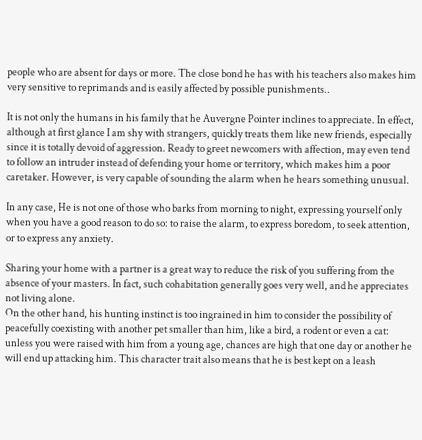people who are absent for days or more. The close bond he has with his teachers also makes him very sensitive to reprimands and is easily affected by possible punishments..

It is not only the humans in his family that he Auvergne Pointer inclines to appreciate. In effect, although at first glance I am shy with strangers, quickly treats them like new friends, especially since it is totally devoid of aggression. Ready to greet newcomers with affection, may even tend to follow an intruder instead of defending your home or territory, which makes him a poor caretaker. However, is very capable of sounding the alarm when he hears something unusual.

In any case, He is not one of those who barks from morning to night, expressing yourself only when you have a good reason to do so: to raise the alarm, to express boredom, to seek attention, or to express any anxiety.

Sharing your home with a partner is a great way to reduce the risk of you suffering from the absence of your masters. In fact, such cohabitation generally goes very well, and he appreciates not living alone.
On the other hand, his hunting instinct is too ingrained in him to consider the possibility of peacefully coexisting with another pet smaller than him, like a bird, a rodent or even a cat: unless you were raised with him from a young age, chances are high that one day or another he will end up attacking him. This character trait also means that he is best kept on a leash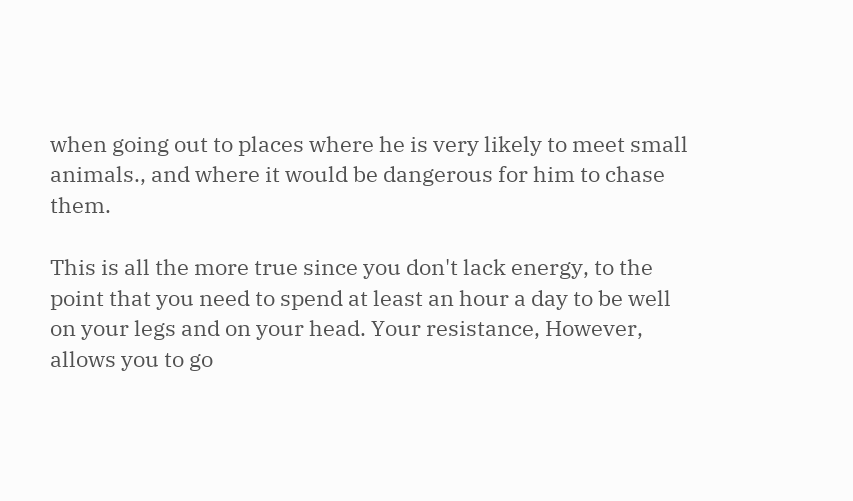when going out to places where he is very likely to meet small animals., and where it would be dangerous for him to chase them.

This is all the more true since you don't lack energy, to the point that you need to spend at least an hour a day to be well on your legs and on your head. Your resistance, However, allows you to go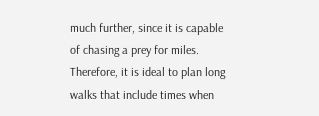much further, since it is capable of chasing a prey for miles. Therefore, it is ideal to plan long walks that include times when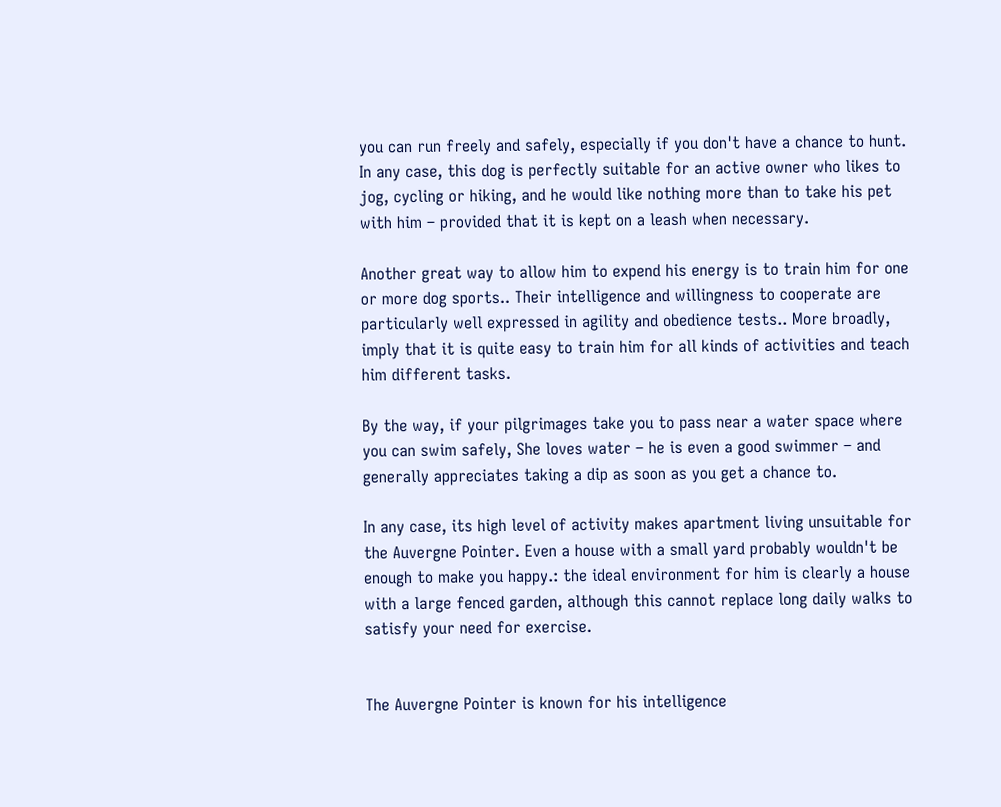you can run freely and safely, especially if you don't have a chance to hunt. In any case, this dog is perfectly suitable for an active owner who likes to jog, cycling or hiking, and he would like nothing more than to take his pet with him – provided that it is kept on a leash when necessary.

Another great way to allow him to expend his energy is to train him for one or more dog sports.. Their intelligence and willingness to cooperate are particularly well expressed in agility and obedience tests.. More broadly, imply that it is quite easy to train him for all kinds of activities and teach him different tasks.

By the way, if your pilgrimages take you to pass near a water space where you can swim safely, She loves water – he is even a good swimmer – and generally appreciates taking a dip as soon as you get a chance to.

In any case, its high level of activity makes apartment living unsuitable for the Auvergne Pointer. Even a house with a small yard probably wouldn't be enough to make you happy.: the ideal environment for him is clearly a house with a large fenced garden, although this cannot replace long daily walks to satisfy your need for exercise.


The Auvergne Pointer is known for his intelligence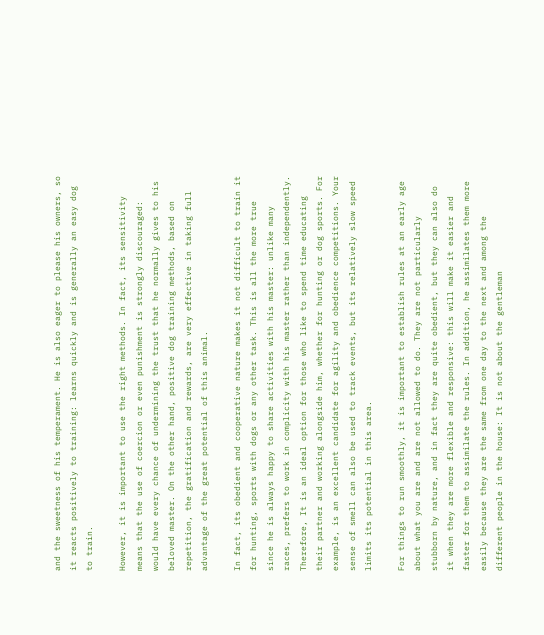and the sweetness of his temperament. He is also eager to please his owners, so it reacts positively to training: learns quickly and is generally an easy dog to train.

However, it is important to use the right methods. In fact, its sensitivity means that the use of coercion or even punishment is strongly discouraged: would have every chance of undermining the trust that he normally gives to his beloved master. On the other hand, positive dog training methods, based on repetition, the gratification and rewards, are very effective in taking full advantage of the great potential of this animal.

In fact, its obedient and cooperative nature makes it not difficult to train it for hunting, sports with dogs or any other task. This is all the more true since he is always happy to share activities with his master: unlike many races, prefers to work in complicity with his master rather than independently. Therefore, It is an ideal option for those who like to spend time educating their partner and working alongside him, whether for hunting or dog sports. For example, is an excellent candidate for agility and obedience competitions. Your sense of smell can also be used to track events, but its relatively slow speed limits its potential in this area.

For things to run smoothly, it is important to establish rules at an early age about what you are and are not allowed to do. They are not particularly stubborn by nature, and in fact they are quite obedient, but they can also do it when they are more flexible and responsive: this will make it easier and faster for them to assimilate the rules. In addition, he assimilates them more easily because they are the same from one day to the next and among the different people in the house: It is not about the gentleman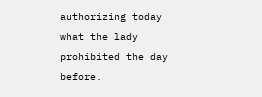authorizing today what the lady prohibited the day before.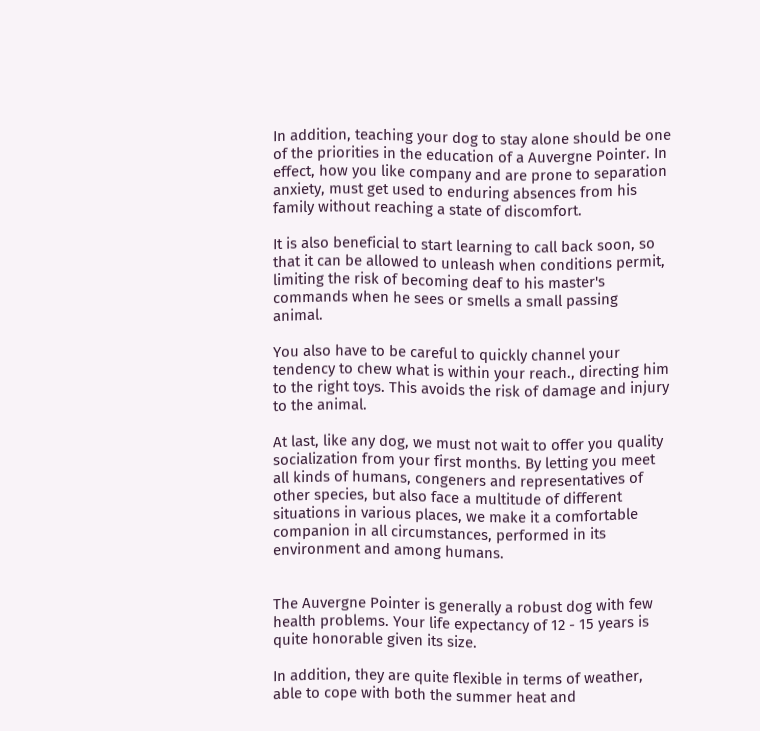In addition, teaching your dog to stay alone should be one of the priorities in the education of a Auvergne Pointer. In effect, how you like company and are prone to separation anxiety, must get used to enduring absences from his family without reaching a state of discomfort.

It is also beneficial to start learning to call back soon, so that it can be allowed to unleash when conditions permit, limiting the risk of becoming deaf to his master's commands when he sees or smells a small passing animal.

You also have to be careful to quickly channel your tendency to chew what is within your reach., directing him to the right toys. This avoids the risk of damage and injury to the animal.

At last, like any dog, we must not wait to offer you quality socialization from your first months. By letting you meet all kinds of humans, congeners and representatives of other species, but also face a multitude of different situations in various places, we make it a comfortable companion in all circumstances, performed in its environment and among humans.


The Auvergne Pointer is generally a robust dog with few health problems. Your life expectancy of 12 - 15 years is quite honorable given its size.

In addition, they are quite flexible in terms of weather, able to cope with both the summer heat and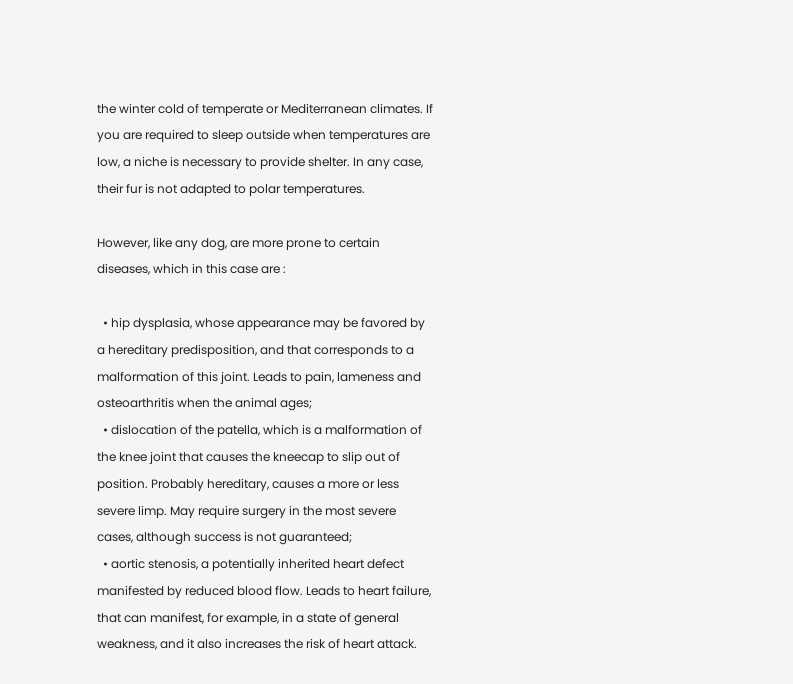the winter cold of temperate or Mediterranean climates. If you are required to sleep outside when temperatures are low, a niche is necessary to provide shelter. In any case, their fur is not adapted to polar temperatures.

However, like any dog, are more prone to certain diseases, which in this case are :

  • hip dysplasia, whose appearance may be favored by a hereditary predisposition, and that corresponds to a malformation of this joint. Leads to pain, lameness and osteoarthritis when the animal ages;
  • dislocation of the patella, which is a malformation of the knee joint that causes the kneecap to slip out of position. Probably hereditary, causes a more or less severe limp. May require surgery in the most severe cases, although success is not guaranteed;
  • aortic stenosis, a potentially inherited heart defect manifested by reduced blood flow. Leads to heart failure, that can manifest, for example, in a state of general weakness, and it also increases the risk of heart attack.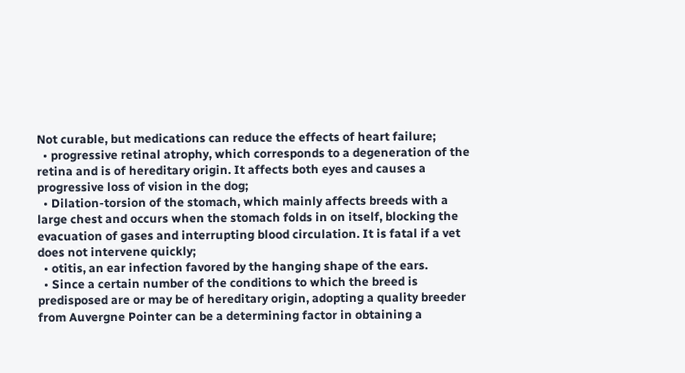Not curable, but medications can reduce the effects of heart failure;
  • progressive retinal atrophy, which corresponds to a degeneration of the retina and is of hereditary origin. It affects both eyes and causes a progressive loss of vision in the dog;
  • Dilation-torsion of the stomach, which mainly affects breeds with a large chest and occurs when the stomach folds in on itself, blocking the evacuation of gases and interrupting blood circulation. It is fatal if a vet does not intervene quickly;
  • otitis, an ear infection favored by the hanging shape of the ears.
  • Since a certain number of the conditions to which the breed is predisposed are or may be of hereditary origin, adopting a quality breeder from Auvergne Pointer can be a determining factor in obtaining a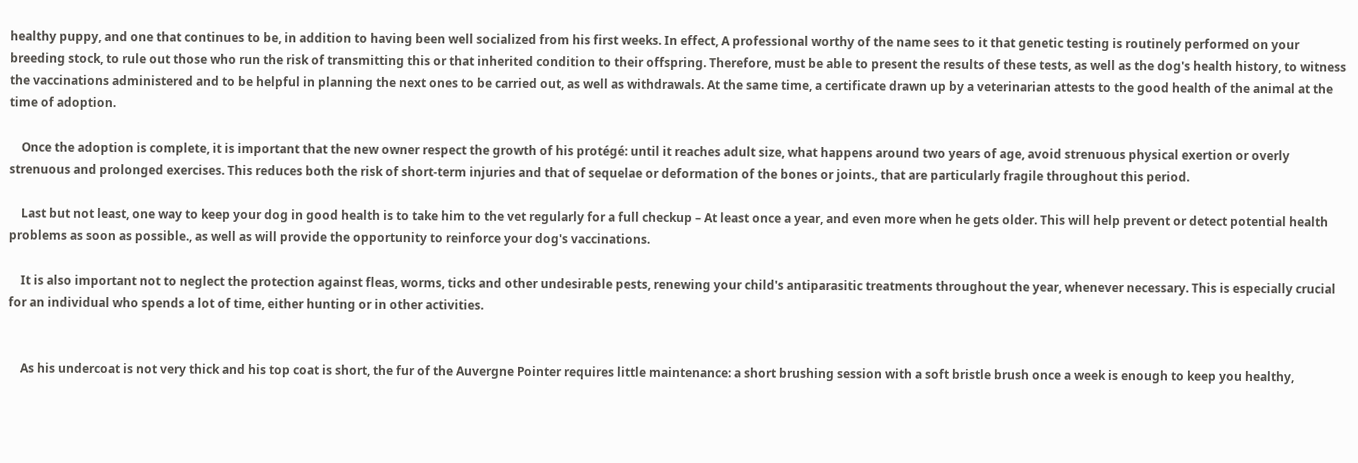healthy puppy, and one that continues to be, in addition to having been well socialized from his first weeks. In effect, A professional worthy of the name sees to it that genetic testing is routinely performed on your breeding stock, to rule out those who run the risk of transmitting this or that inherited condition to their offspring. Therefore, must be able to present the results of these tests, as well as the dog's health history, to witness the vaccinations administered and to be helpful in planning the next ones to be carried out, as well as withdrawals. At the same time, a certificate drawn up by a veterinarian attests to the good health of the animal at the time of adoption.

    Once the adoption is complete, it is important that the new owner respect the growth of his protégé: until it reaches adult size, what happens around two years of age, avoid strenuous physical exertion or overly strenuous and prolonged exercises. This reduces both the risk of short-term injuries and that of sequelae or deformation of the bones or joints., that are particularly fragile throughout this period.

    Last but not least, one way to keep your dog in good health is to take him to the vet regularly for a full checkup – At least once a year, and even more when he gets older. This will help prevent or detect potential health problems as soon as possible., as well as will provide the opportunity to reinforce your dog's vaccinations.

    It is also important not to neglect the protection against fleas, worms, ticks and other undesirable pests, renewing your child's antiparasitic treatments throughout the year, whenever necessary. This is especially crucial for an individual who spends a lot of time, either hunting or in other activities.


    As his undercoat is not very thick and his top coat is short, the fur of the Auvergne Pointer requires little maintenance: a short brushing session with a soft bristle brush once a week is enough to keep you healthy,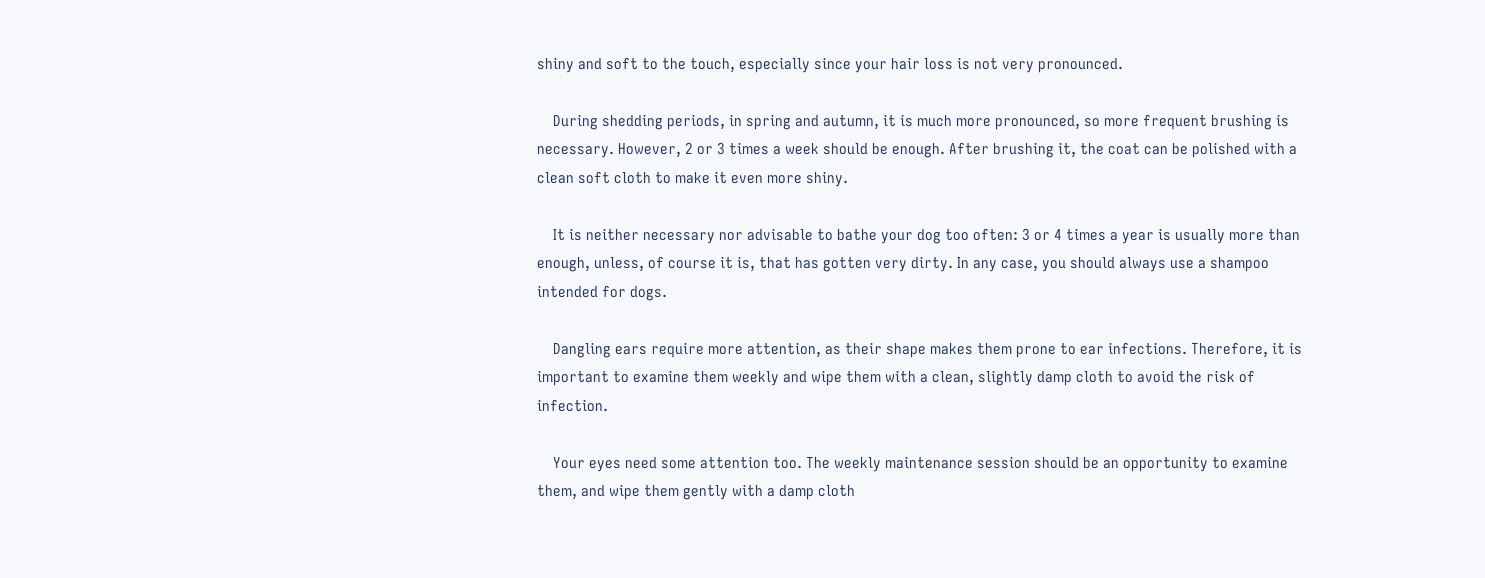shiny and soft to the touch, especially since your hair loss is not very pronounced.

    During shedding periods, in spring and autumn, it is much more pronounced, so more frequent brushing is necessary. However, 2 or 3 times a week should be enough. After brushing it, the coat can be polished with a clean soft cloth to make it even more shiny.

    It is neither necessary nor advisable to bathe your dog too often: 3 or 4 times a year is usually more than enough, unless, of course it is, that has gotten very dirty. In any case, you should always use a shampoo intended for dogs.

    Dangling ears require more attention, as their shape makes them prone to ear infections. Therefore, it is important to examine them weekly and wipe them with a clean, slightly damp cloth to avoid the risk of infection.

    Your eyes need some attention too. The weekly maintenance session should be an opportunity to examine them, and wipe them gently with a damp cloth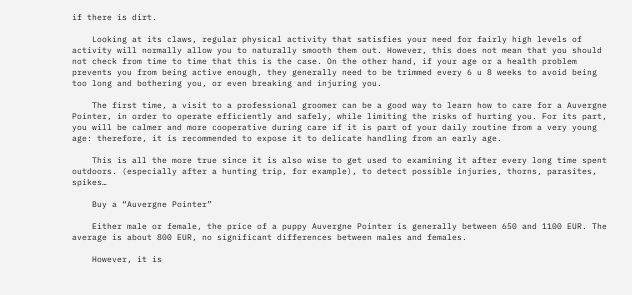if there is dirt.

    Looking at its claws, regular physical activity that satisfies your need for fairly high levels of activity will normally allow you to naturally smooth them out. However, this does not mean that you should not check from time to time that this is the case. On the other hand, if your age or a health problem prevents you from being active enough, they generally need to be trimmed every 6 u 8 weeks to avoid being too long and bothering you, or even breaking and injuring you.

    The first time, a visit to a professional groomer can be a good way to learn how to care for a Auvergne Pointer, in order to operate efficiently and safely, while limiting the risks of hurting you. For its part, you will be calmer and more cooperative during care if it is part of your daily routine from a very young age: therefore, it is recommended to expose it to delicate handling from an early age.

    This is all the more true since it is also wise to get used to examining it after every long time spent outdoors. (especially after a hunting trip, for example), to detect possible injuries, thorns, parasites, spikes…

    Buy a “Auvergne Pointer”

    Either male or female, the price of a puppy Auvergne Pointer is generally between 650 and 1100 EUR. The average is about 800 EUR, no significant differences between males and females.

    However, it is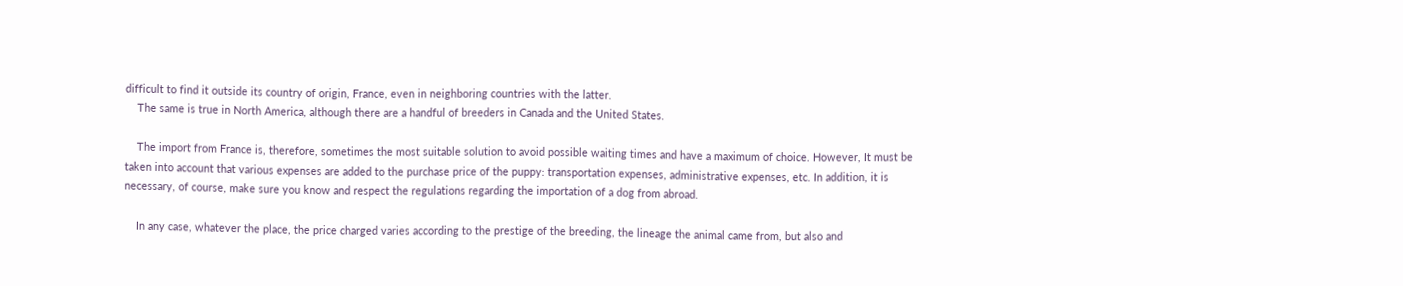difficult to find it outside its country of origin, France, even in neighboring countries with the latter.
    The same is true in North America, although there are a handful of breeders in Canada and the United States.

    The import from France is, therefore, sometimes the most suitable solution to avoid possible waiting times and have a maximum of choice. However, It must be taken into account that various expenses are added to the purchase price of the puppy: transportation expenses, administrative expenses, etc. In addition, it is necessary, of course, make sure you know and respect the regulations regarding the importation of a dog from abroad.

    In any case, whatever the place, the price charged varies according to the prestige of the breeding, the lineage the animal came from, but also and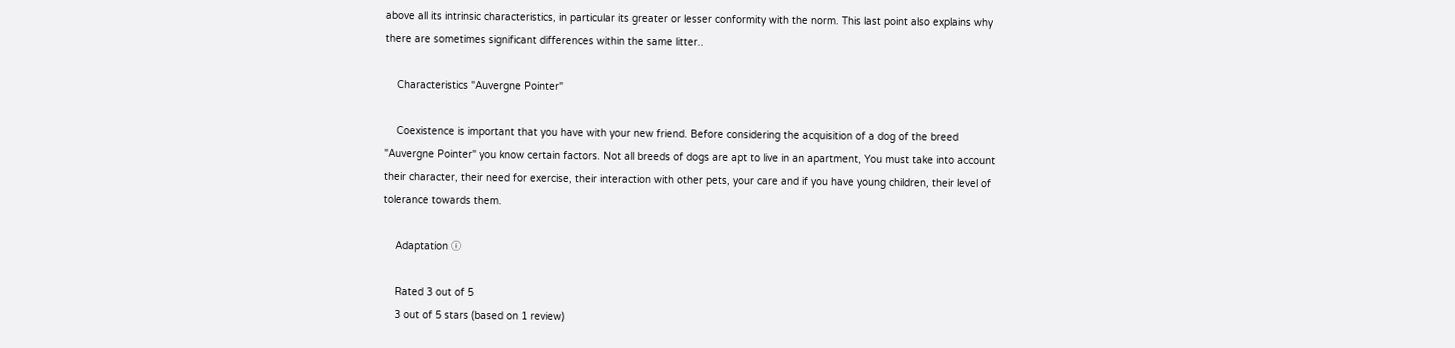above all its intrinsic characteristics, in particular its greater or lesser conformity with the norm. This last point also explains why there are sometimes significant differences within the same litter..

    Characteristics "Auvergne Pointer"

    Coexistence is important that you have with your new friend. Before considering the acquisition of a dog of the breed "Auvergne Pointer" you know certain factors. Not all breeds of dogs are apt to live in an apartment, You must take into account their character, their need for exercise, their interaction with other pets, your care and if you have young children, their level of tolerance towards them.

    Adaptation ⓘ

    Rated 3 out of 5
    3 out of 5 stars (based on 1 review)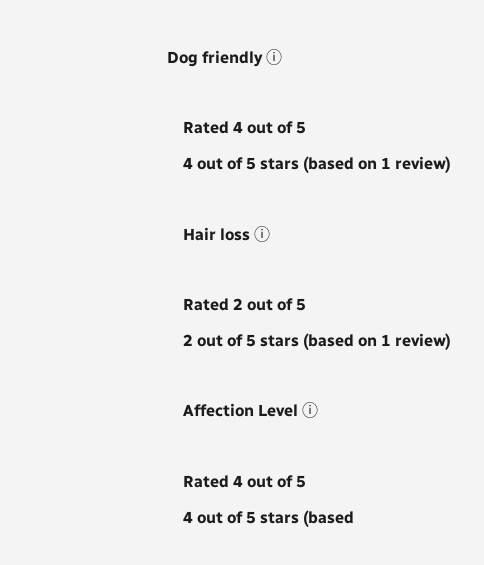Dog friendly ⓘ

    Rated 4 out of 5
    4 out of 5 stars (based on 1 review)

    Hair loss ⓘ

    Rated 2 out of 5
    2 out of 5 stars (based on 1 review)

    Affection Level ⓘ

    Rated 4 out of 5
    4 out of 5 stars (based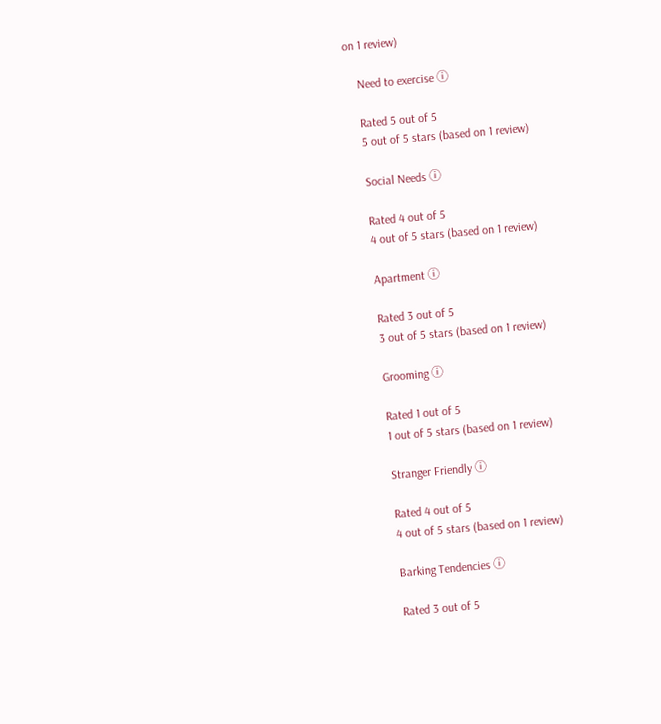on 1 review)

    Need to exercise ⓘ

    Rated 5 out of 5
    5 out of 5 stars (based on 1 review)

    Social Needs ⓘ

    Rated 4 out of 5
    4 out of 5 stars (based on 1 review)

    Apartment ⓘ

    Rated 3 out of 5
    3 out of 5 stars (based on 1 review)

    Grooming ⓘ

    Rated 1 out of 5
    1 out of 5 stars (based on 1 review)

    Stranger Friendly ⓘ

    Rated 4 out of 5
    4 out of 5 stars (based on 1 review)

    Barking Tendencies ⓘ

    Rated 3 out of 5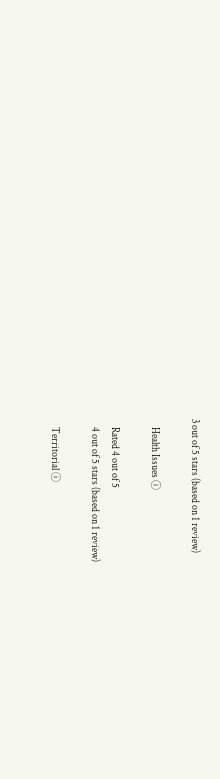3 out of 5 stars (based on 1 review)

    Health Issues ⓘ

    Rated 4 out of 5
    4 out of 5 stars (based on 1 review)

    Territorial ⓘ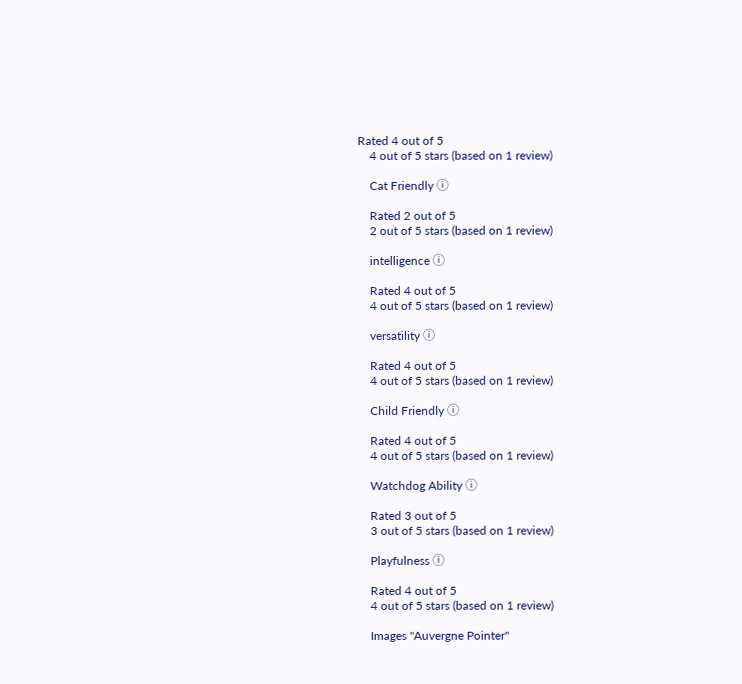Rated 4 out of 5
    4 out of 5 stars (based on 1 review)

    Cat Friendly ⓘ

    Rated 2 out of 5
    2 out of 5 stars (based on 1 review)

    intelligence ⓘ

    Rated 4 out of 5
    4 out of 5 stars (based on 1 review)

    versatility ⓘ

    Rated 4 out of 5
    4 out of 5 stars (based on 1 review)

    Child Friendly ⓘ

    Rated 4 out of 5
    4 out of 5 stars (based on 1 review)

    Watchdog Ability ⓘ

    Rated 3 out of 5
    3 out of 5 stars (based on 1 review)

    Playfulness ⓘ

    Rated 4 out of 5
    4 out of 5 stars (based on 1 review)

    Images "Auvergne Pointer"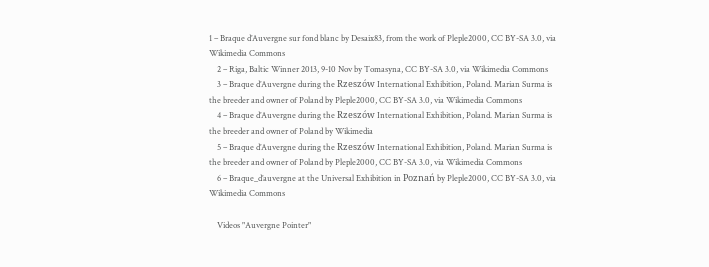1 – Braque d’Auvergne sur fond blanc by Desaix83, from the work of Pleple2000, CC BY-SA 3.0, via Wikimedia Commons
    2 – Riga, Baltic Winner 2013, 9-10 Nov by Tomasyna, CC BY-SA 3.0, via Wikimedia Commons
    3 – Braque d’Auvergne during the Rzeszów International Exhibition, Poland. Marian Surma is the breeder and owner of Poland by Pleple2000, CC BY-SA 3.0, via Wikimedia Commons
    4 – Braque d’Auvergne during the Rzeszów International Exhibition, Poland. Marian Surma is the breeder and owner of Poland by Wikimedia
    5 – Braque d’Auvergne during the Rzeszów International Exhibition, Poland. Marian Surma is the breeder and owner of Poland by Pleple2000, CC BY-SA 3.0, via Wikimedia Commons
    6 – Braque_d’auvergne at the Universal Exhibition in Poznań by Pleple2000, CC BY-SA 3.0, via Wikimedia Commons

    Videos "Auvergne Pointer"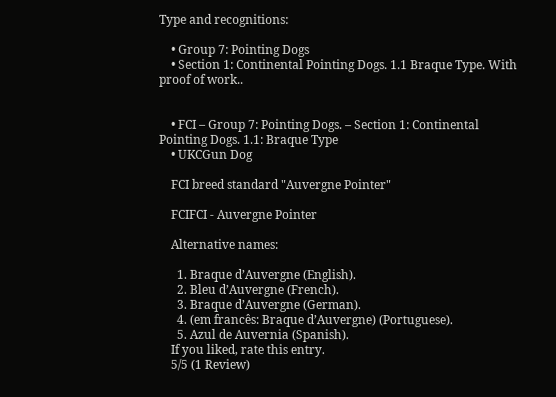Type and recognitions:

    • Group 7: Pointing Dogs
    • Section 1: Continental Pointing Dogs. 1.1 Braque Type. With proof of work..


    • FCI – Group 7: Pointing Dogs. – Section 1: Continental Pointing Dogs. 1.1: Braque Type
    • UKCGun Dog

    FCI breed standard "Auvergne Pointer"

    FCIFCI - Auvergne Pointer

    Alternative names:

      1. Braque d’Auvergne (English).
      2. Bleu d’Auvergne (French).
      3. Braque d’Auvergne (German).
      4. (em francês: Braque d’Auvergne) (Portuguese).
      5. Azul de Auvernia (Spanish).
    If you liked, rate this entry.
    5/5 (1 Review)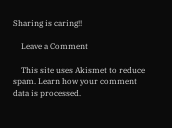Sharing is caring!!

    Leave a Comment

    This site uses Akismet to reduce spam. Learn how your comment data is processed.